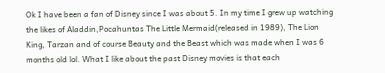Ok I have been a fan of Disney since I was about 5. In my time I grew up watching the likes of Aladdin,Pocahuntas The Little Mermaid(released in 1989), The Lion King, Tarzan and of course Beauty and the Beast which was made when I was 6 months old lol. What I like about the past Disney movies is that each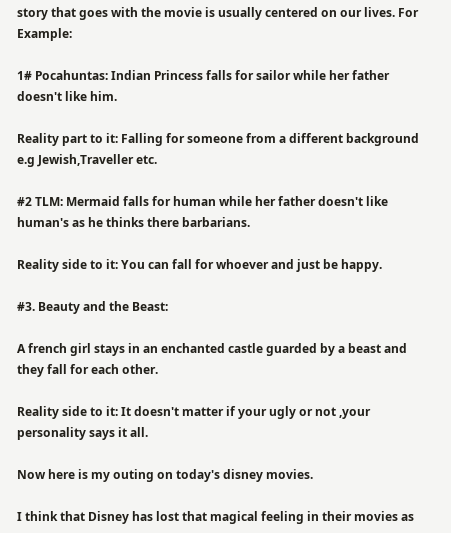story that goes with the movie is usually centered on our lives. For Example:

1# Pocahuntas: Indian Princess falls for sailor while her father doesn't like him.

Reality part to it: Falling for someone from a different background e.g Jewish,Traveller etc.

#2 TLM: Mermaid falls for human while her father doesn't like human's as he thinks there barbarians.

Reality side to it: You can fall for whoever and just be happy.

#3. Beauty and the Beast:

A french girl stays in an enchanted castle guarded by a beast and they fall for each other.

Reality side to it: It doesn't matter if your ugly or not ,your personality says it all.

Now here is my outing on today's disney movies.

I think that Disney has lost that magical feeling in their movies as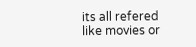its all refered like movies or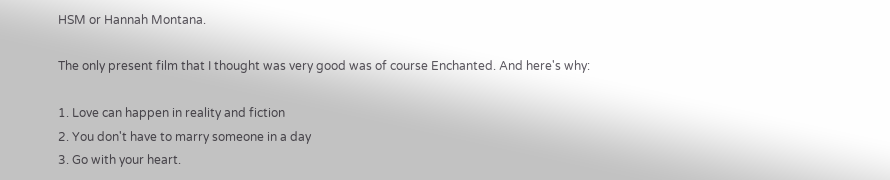HSM or Hannah Montana.

The only present film that I thought was very good was of course Enchanted. And here's why:

1. Love can happen in reality and fiction
2. You don't have to marry someone in a day
3. Go with your heart.